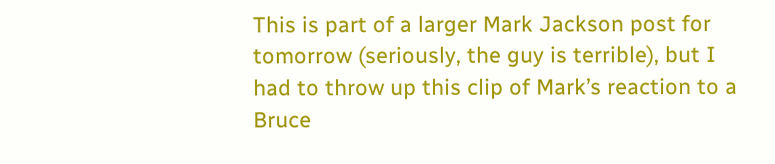This is part of a larger Mark Jackson post for tomorrow (seriously, the guy is terrible), but I had to throw up this clip of Mark’s reaction to a Bruce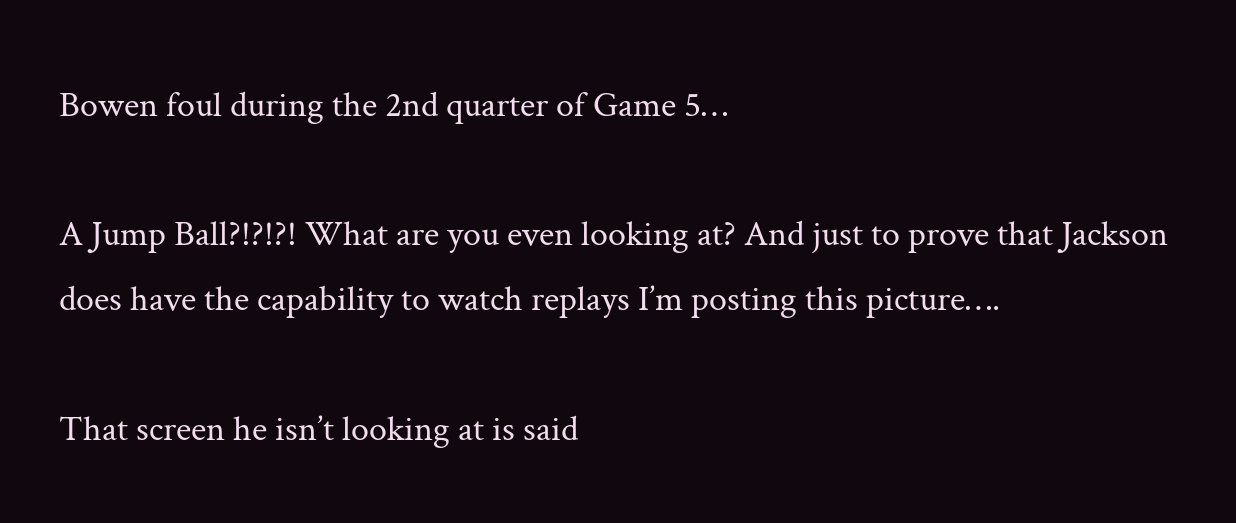Bowen foul during the 2nd quarter of Game 5…

A Jump Ball?!?!?! What are you even looking at? And just to prove that Jackson does have the capability to watch replays I’m posting this picture….

That screen he isn’t looking at is said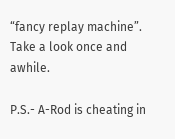“fancy replay machine”. Take a look once and awhile.

P.S.- A-Rod is cheating in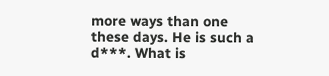more ways than one these days. He is such a d***. What is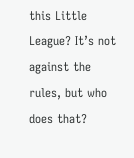this Little League? It’s not against the rules, but who does that?